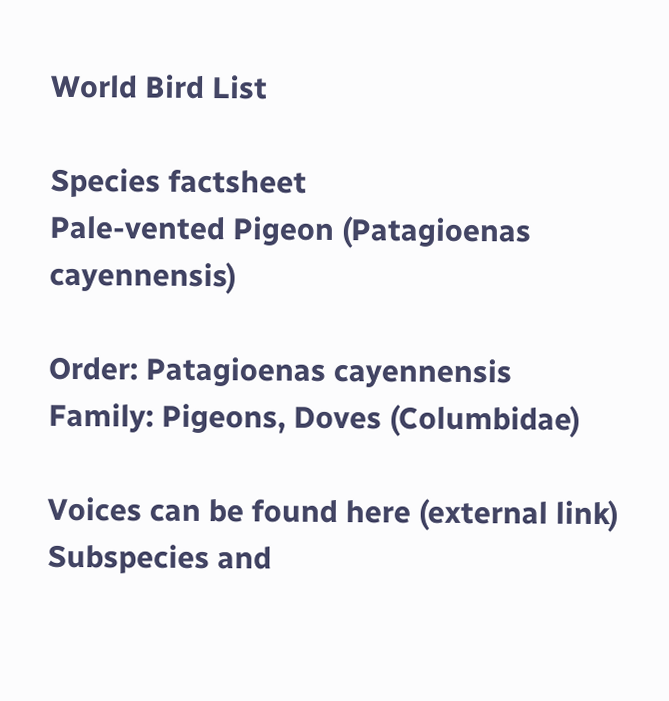World Bird List

Species factsheet
Pale-vented Pigeon (Patagioenas cayennensis)

Order: Patagioenas cayennensis
Family: Pigeons, Doves (Columbidae)

Voices can be found here (external link)
Subspecies and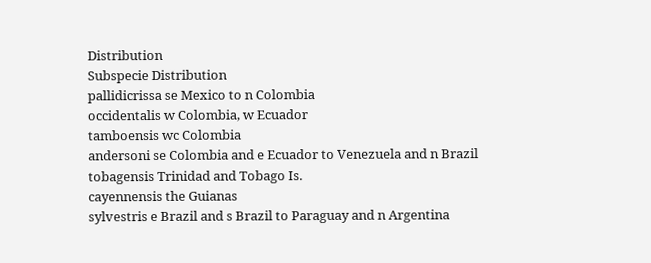Distribution
Subspecie Distribution
pallidicrissa se Mexico to n Colombia
occidentalis w Colombia, w Ecuador
tamboensis wc Colombia
andersoni se Colombia and e Ecuador to Venezuela and n Brazil
tobagensis Trinidad and Tobago Is.
cayennensis the Guianas
sylvestris e Brazil and s Brazil to Paraguay and n Argentina